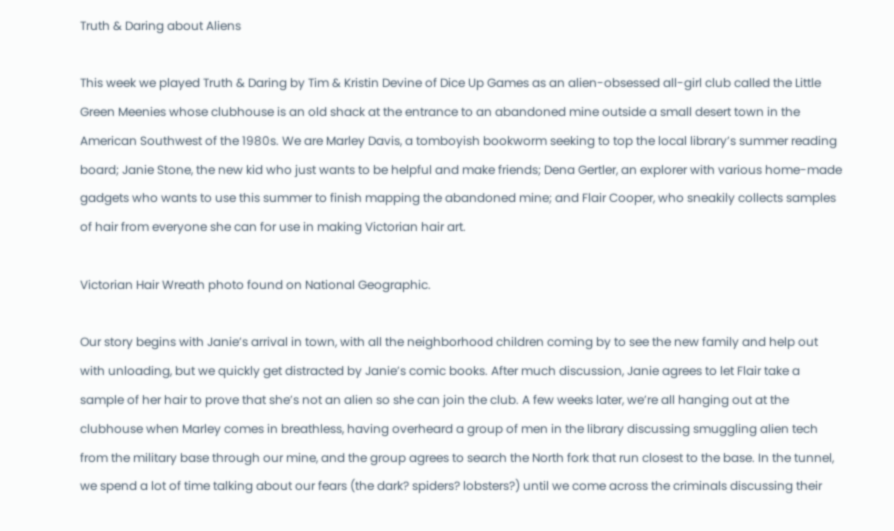Truth & Daring about Aliens

This week we played Truth & Daring by Tim & Kristin Devine of Dice Up Games as an alien-obsessed all-girl club called the Little Green Meenies whose clubhouse is an old shack at the entrance to an abandoned mine outside a small desert town in the American Southwest of the 1980s. We are Marley Davis, a tomboyish bookworm seeking to top the local library’s summer reading board; Janie Stone, the new kid who just wants to be helpful and make friends; Dena Gertler, an explorer with various home-made gadgets who wants to use this summer to finish mapping the abandoned mine; and Flair Cooper, who sneakily collects samples of hair from everyone she can for use in making Victorian hair art.

Victorian Hair Wreath photo found on National Geographic.

Our story begins with Janie’s arrival in town, with all the neighborhood children coming by to see the new family and help out with unloading, but we quickly get distracted by Janie’s comic books. After much discussion, Janie agrees to let Flair take a sample of her hair to prove that she’s not an alien so she can join the club. A few weeks later, we’re all hanging out at the clubhouse when Marley comes in breathless, having overheard a group of men in the library discussing smuggling alien tech from the military base through our mine, and the group agrees to search the North fork that run closest to the base. In the tunnel, we spend a lot of time talking about our fears (the dark? spiders? lobsters?) until we come across the criminals discussing their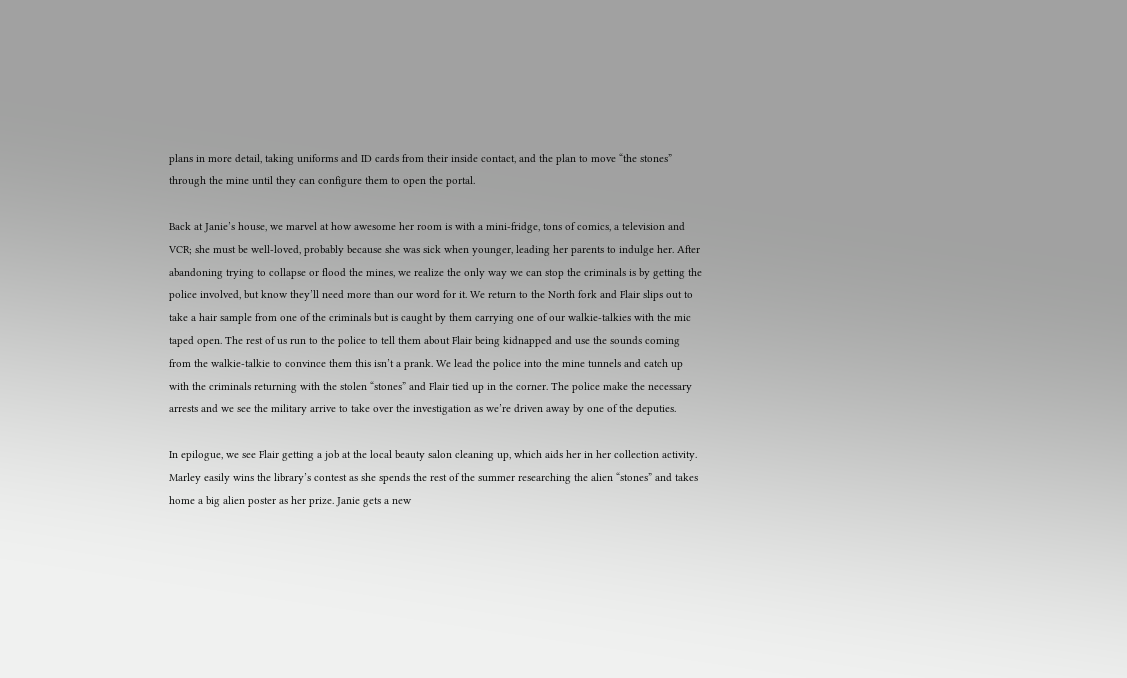plans in more detail, taking uniforms and ID cards from their inside contact, and the plan to move “the stones” through the mine until they can configure them to open the portal.

Back at Janie’s house, we marvel at how awesome her room is with a mini-fridge, tons of comics, a television and VCR; she must be well-loved, probably because she was sick when younger, leading her parents to indulge her. After abandoning trying to collapse or flood the mines, we realize the only way we can stop the criminals is by getting the police involved, but know they’ll need more than our word for it. We return to the North fork and Flair slips out to take a hair sample from one of the criminals but is caught by them carrying one of our walkie-talkies with the mic taped open. The rest of us run to the police to tell them about Flair being kidnapped and use the sounds coming from the walkie-talkie to convince them this isn’t a prank. We lead the police into the mine tunnels and catch up with the criminals returning with the stolen “stones” and Flair tied up in the corner. The police make the necessary arrests and we see the military arrive to take over the investigation as we’re driven away by one of the deputies.

In epilogue, we see Flair getting a job at the local beauty salon cleaning up, which aids her in her collection activity. Marley easily wins the library’s contest as she spends the rest of the summer researching the alien “stones” and takes home a big alien poster as her prize. Janie gets a new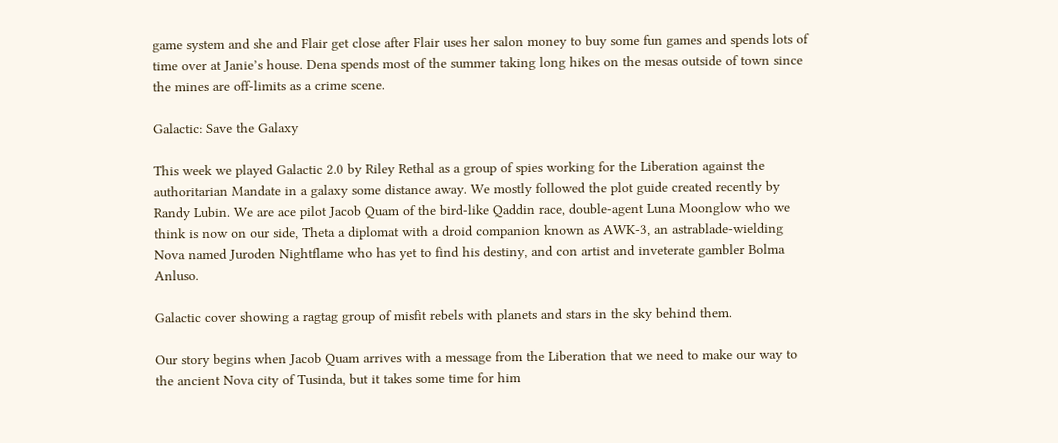game system and she and Flair get close after Flair uses her salon money to buy some fun games and spends lots of time over at Janie’s house. Dena spends most of the summer taking long hikes on the mesas outside of town since the mines are off-limits as a crime scene.

Galactic: Save the Galaxy

This week we played Galactic 2.0 by Riley Rethal as a group of spies working for the Liberation against the authoritarian Mandate in a galaxy some distance away. We mostly followed the plot guide created recently by Randy Lubin. We are ace pilot Jacob Quam of the bird-like Qaddin race, double-agent Luna Moonglow who we think is now on our side, Theta a diplomat with a droid companion known as AWK-3, an astrablade-wielding Nova named Juroden Nightflame who has yet to find his destiny, and con artist and inveterate gambler Bolma Anluso.

Galactic cover showing a ragtag group of misfit rebels with planets and stars in the sky behind them.

Our story begins when Jacob Quam arrives with a message from the Liberation that we need to make our way to the ancient Nova city of Tusinda, but it takes some time for him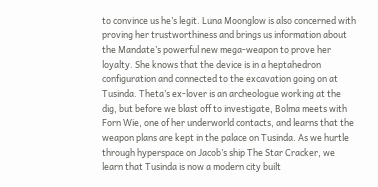to convince us he’s legit. Luna Moonglow is also concerned with proving her trustworthiness and brings us information about the Mandate’s powerful new mega-weapon to prove her loyalty. She knows that the device is in a heptahedron configuration and connected to the excavation going on at Tusinda. Theta’s ex-lover is an archeologue working at the dig, but before we blast off to investigate, Bolma meets with Forn Wie, one of her underworld contacts, and learns that the weapon plans are kept in the palace on Tusinda. As we hurtle through hyperspace on Jacob’s ship The Star Cracker, we learn that Tusinda is now a modern city built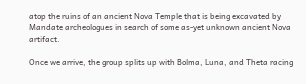atop the ruins of an ancient Nova Temple that is being excavated by Mandate archeologues in search of some as-yet unknown ancient Nova artifact.

Once we arrive, the group splits up with Bolma, Luna, and Theta racing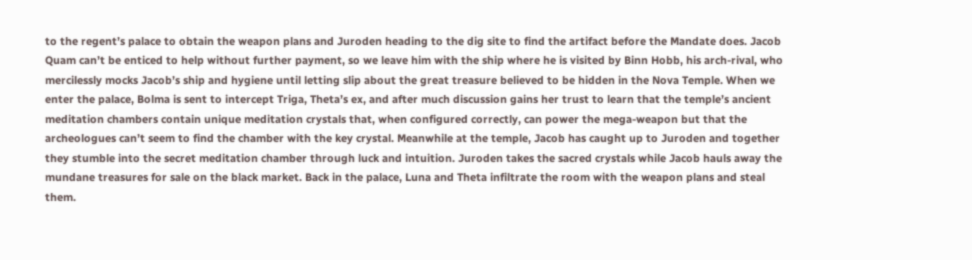to the regent’s palace to obtain the weapon plans and Juroden heading to the dig site to find the artifact before the Mandate does. Jacob Quam can’t be enticed to help without further payment, so we leave him with the ship where he is visited by Binn Hobb, his arch-rival, who mercilessly mocks Jacob’s ship and hygiene until letting slip about the great treasure believed to be hidden in the Nova Temple. When we enter the palace, Bolma is sent to intercept Triga, Theta’s ex, and after much discussion gains her trust to learn that the temple’s ancient meditation chambers contain unique meditation crystals that, when configured correctly, can power the mega-weapon but that the archeologues can’t seem to find the chamber with the key crystal. Meanwhile at the temple, Jacob has caught up to Juroden and together they stumble into the secret meditation chamber through luck and intuition. Juroden takes the sacred crystals while Jacob hauls away the mundane treasures for sale on the black market. Back in the palace, Luna and Theta infiltrate the room with the weapon plans and steal them.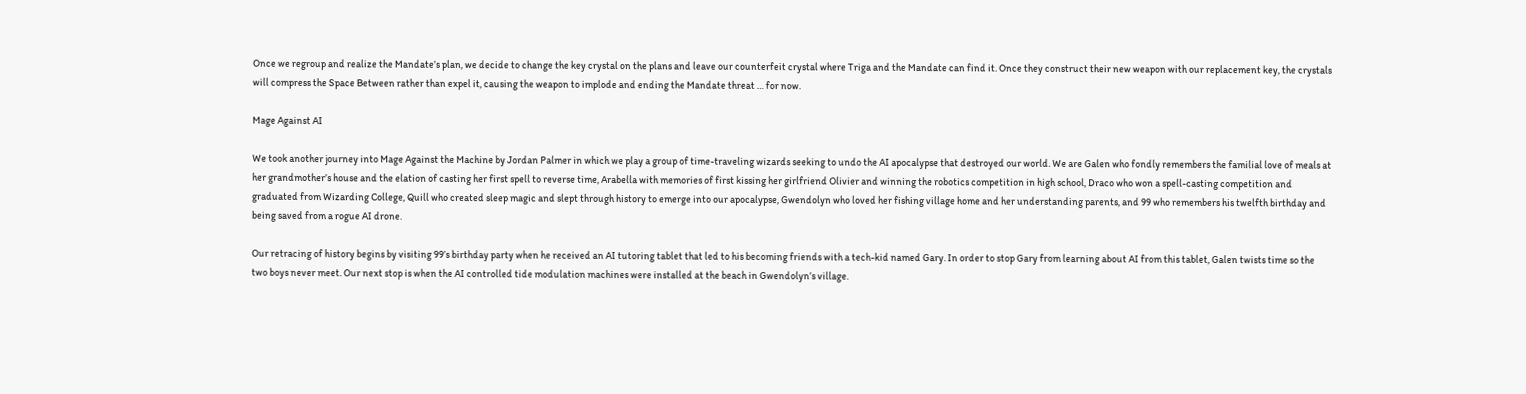Once we regroup and realize the Mandate’s plan, we decide to change the key crystal on the plans and leave our counterfeit crystal where Triga and the Mandate can find it. Once they construct their new weapon with our replacement key, the crystals will compress the Space Between rather than expel it, causing the weapon to implode and ending the Mandate threat … for now.

Mage Against AI

We took another journey into Mage Against the Machine by Jordan Palmer in which we play a group of time-traveling wizards seeking to undo the AI apocalypse that destroyed our world. We are Galen who fondly remembers the familial love of meals at her grandmother’s house and the elation of casting her first spell to reverse time, Arabella with memories of first kissing her girlfriend Olivier and winning the robotics competition in high school, Draco who won a spell-casting competition and graduated from Wizarding College, Quill who created sleep magic and slept through history to emerge into our apocalypse, Gwendolyn who loved her fishing village home and her understanding parents, and 99 who remembers his twelfth birthday and being saved from a rogue AI drone.

Our retracing of history begins by visiting 99’s birthday party when he received an AI tutoring tablet that led to his becoming friends with a tech-kid named Gary. In order to stop Gary from learning about AI from this tablet, Galen twists time so the two boys never meet. Our next stop is when the AI controlled tide modulation machines were installed at the beach in Gwendolyn’s village.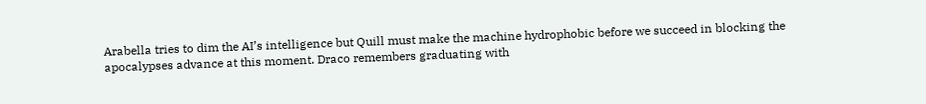Arabella tries to dim the AI’s intelligence but Quill must make the machine hydrophobic before we succeed in blocking the apocalypses advance at this moment. Draco remembers graduating with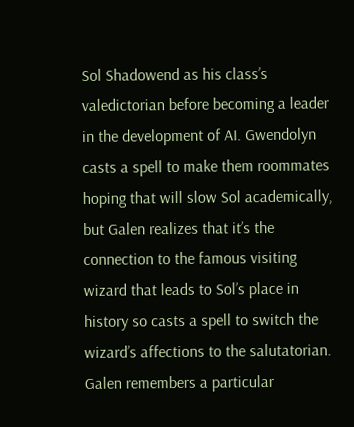Sol Shadowend as his class’s valedictorian before becoming a leader in the development of AI. Gwendolyn casts a spell to make them roommates hoping that will slow Sol academically, but Galen realizes that it’s the connection to the famous visiting wizard that leads to Sol’s place in history so casts a spell to switch the wizard’s affections to the salutatorian. Galen remembers a particular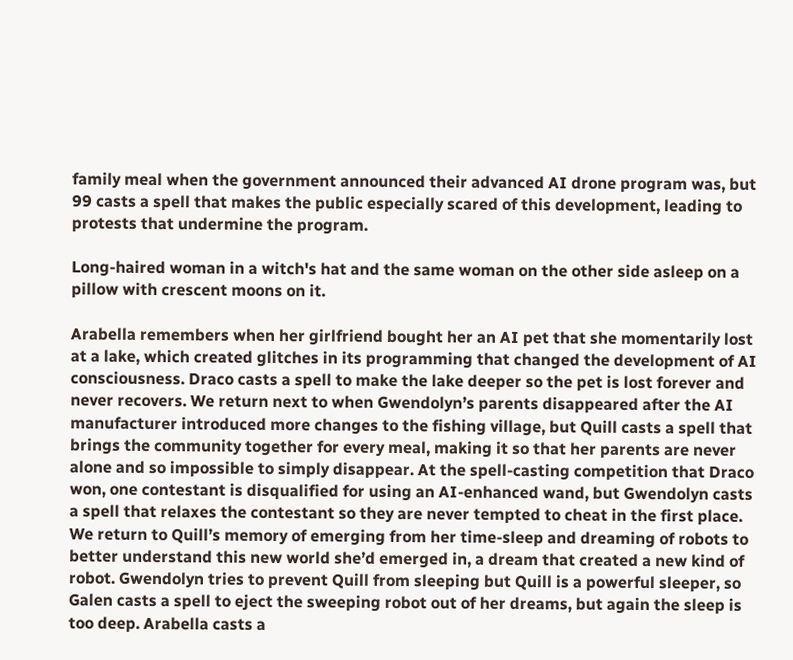family meal when the government announced their advanced AI drone program was, but 99 casts a spell that makes the public especially scared of this development, leading to protests that undermine the program.

Long-haired woman in a witch's hat and the same woman on the other side asleep on a pillow with crescent moons on it.

Arabella remembers when her girlfriend bought her an AI pet that she momentarily lost at a lake, which created glitches in its programming that changed the development of AI consciousness. Draco casts a spell to make the lake deeper so the pet is lost forever and never recovers. We return next to when Gwendolyn’s parents disappeared after the AI manufacturer introduced more changes to the fishing village, but Quill casts a spell that brings the community together for every meal, making it so that her parents are never alone and so impossible to simply disappear. At the spell-casting competition that Draco won, one contestant is disqualified for using an AI-enhanced wand, but Gwendolyn casts a spell that relaxes the contestant so they are never tempted to cheat in the first place. We return to Quill’s memory of emerging from her time-sleep and dreaming of robots to better understand this new world she’d emerged in, a dream that created a new kind of robot. Gwendolyn tries to prevent Quill from sleeping but Quill is a powerful sleeper, so Galen casts a spell to eject the sweeping robot out of her dreams, but again the sleep is too deep. Arabella casts a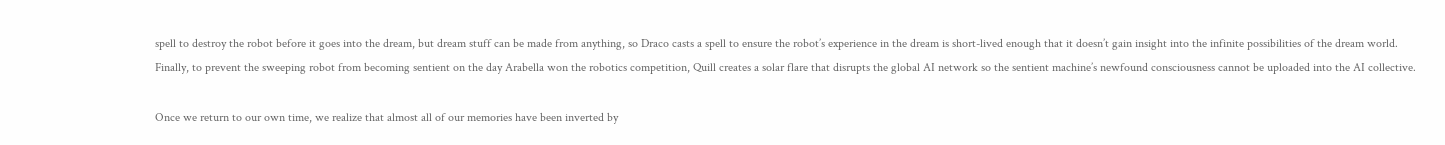spell to destroy the robot before it goes into the dream, but dream stuff can be made from anything, so Draco casts a spell to ensure the robot’s experience in the dream is short-lived enough that it doesn’t gain insight into the infinite possibilities of the dream world. Finally, to prevent the sweeping robot from becoming sentient on the day Arabella won the robotics competition, Quill creates a solar flare that disrupts the global AI network so the sentient machine’s newfound consciousness cannot be uploaded into the AI collective.

Once we return to our own time, we realize that almost all of our memories have been inverted by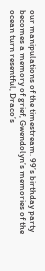our manipulations of the timestream. 99’s birthday party becomes a memory of grief, Gwendolyn’s memories of the ocean turn resentful, Draco’s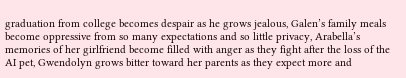graduation from college becomes despair as he grows jealous, Galen’s family meals become oppressive from so many expectations and so little privacy, Arabella’s memories of her girlfriend become filled with anger as they fight after the loss of the AI pet, Gwendolyn grows bitter toward her parents as they expect more and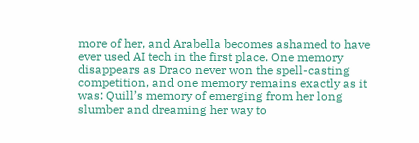more of her, and Arabella becomes ashamed to have ever used AI tech in the first place. One memory disappears as Draco never won the spell-casting competition, and one memory remains exactly as it was: Quill’s memory of emerging from her long slumber and dreaming her way to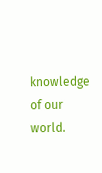knowledge of our world.